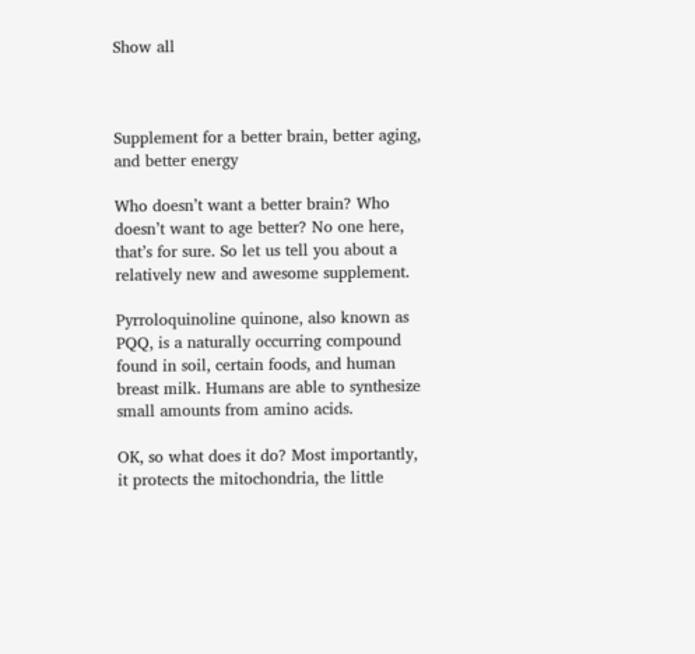Show all



Supplement for a better brain, better aging, and better energy

Who doesn’t want a better brain? Who doesn’t want to age better? No one here, that’s for sure. So let us tell you about a relatively new and awesome supplement.

Pyrroloquinoline quinone, also known as PQQ, is a naturally occurring compound found in soil, certain foods, and human breast milk. Humans are able to synthesize small amounts from amino acids.

OK, so what does it do? Most importantly, it protects the mitochondria, the little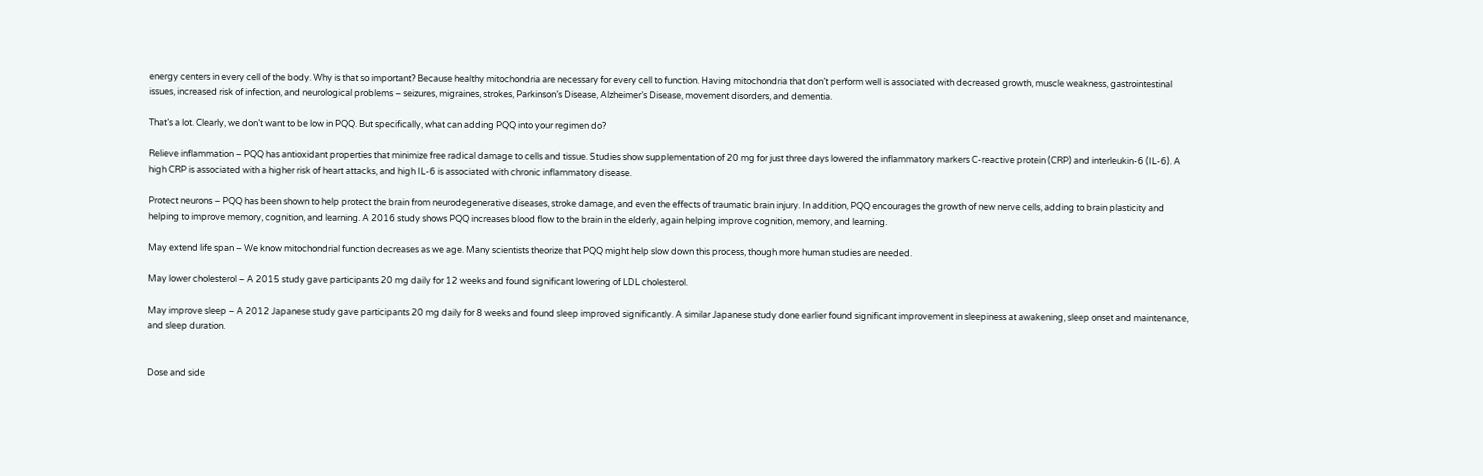energy centers in every cell of the body. Why is that so important? Because healthy mitochondria are necessary for every cell to function. Having mitochondria that don’t perform well is associated with decreased growth, muscle weakness, gastrointestinal issues, increased risk of infection, and neurological problems – seizures, migraines, strokes, Parkinson’s Disease, Alzheimer’s Disease, movement disorders, and dementia.

That’s a lot. Clearly, we don’t want to be low in PQQ. But specifically, what can adding PQQ into your regimen do?

Relieve inflammation – PQQ has antioxidant properties that minimize free radical damage to cells and tissue. Studies show supplementation of 20 mg for just three days lowered the inflammatory markers C-reactive protein (CRP) and interleukin-6 (IL-6). A high CRP is associated with a higher risk of heart attacks, and high IL-6 is associated with chronic inflammatory disease.

Protect neurons – PQQ has been shown to help protect the brain from neurodegenerative diseases, stroke damage, and even the effects of traumatic brain injury. In addition, PQQ encourages the growth of new nerve cells, adding to brain plasticity and helping to improve memory, cognition, and learning. A 2016 study shows PQQ increases blood flow to the brain in the elderly, again helping improve cognition, memory, and learning.

May extend life span – We know mitochondrial function decreases as we age. Many scientists theorize that PQQ might help slow down this process, though more human studies are needed.

May lower cholesterol – A 2015 study gave participants 20 mg daily for 12 weeks and found significant lowering of LDL cholesterol.

May improve sleep – A 2012 Japanese study gave participants 20 mg daily for 8 weeks and found sleep improved significantly. A similar Japanese study done earlier found significant improvement in sleepiness at awakening, sleep onset and maintenance, and sleep duration.


Dose and side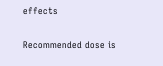effects

Recommended dose is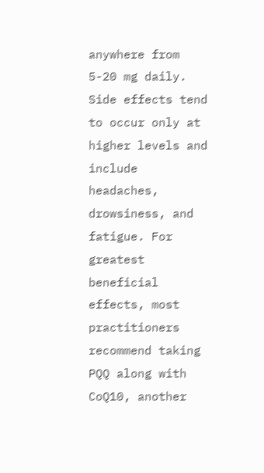anywhere from 5-20 mg daily. Side effects tend to occur only at higher levels and include headaches, drowsiness, and fatigue. For greatest beneficial effects, most practitioners recommend taking PQQ along with CoQ10, another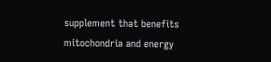supplement that benefits mitochondria and energy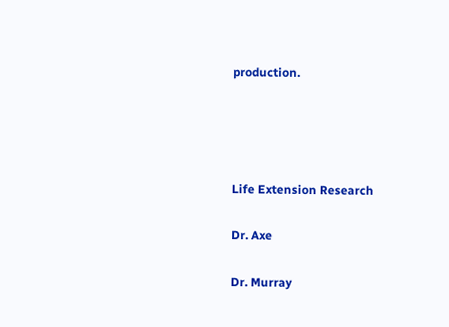production.




Life Extension Research

Dr. Axe

Dr. Murray